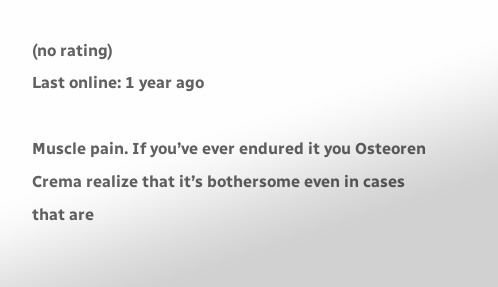(no rating)
Last online: 1 year ago

Muscle pain. If you’ve ever endured it you Osteoren Crema realize that it’s bothersome even in cases that are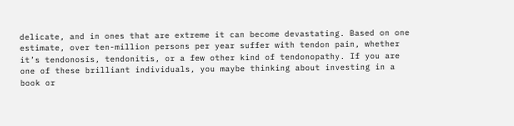delicate, and in ones that are extreme it can become devastating. Based on one estimate, over ten-million persons per year suffer with tendon pain, whether it’s tendonosis, tendonitis, or a few other kind of tendonopathy. If you are one of these brilliant individuals, you maybe thinking about investing in a book or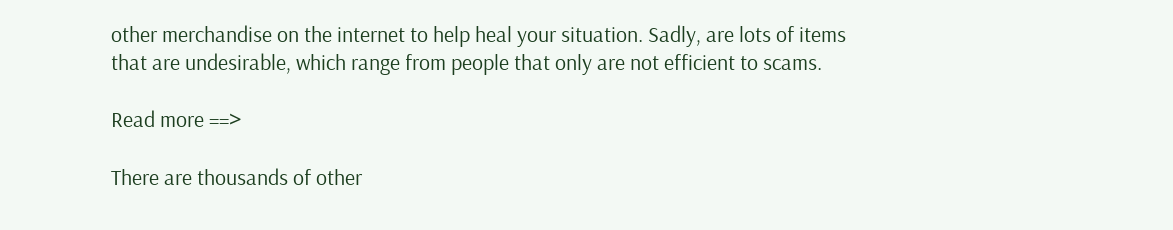other merchandise on the internet to help heal your situation. Sadly, are lots of items that are undesirable, which range from people that only are not efficient to scams.

Read more ==>

There are thousands of other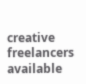creative freelancers available